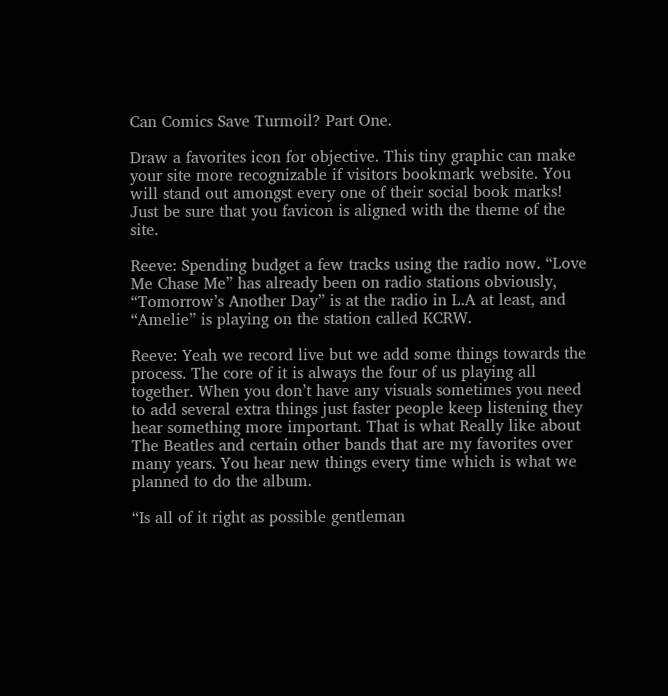Can Comics Save Turmoil? Part One.

Draw a favorites icon for objective. This tiny graphic can make your site more recognizable if visitors bookmark website. You will stand out amongst every one of their social book marks! Just be sure that you favicon is aligned with the theme of the site.

Reeve: Spending budget a few tracks using the radio now. “Love Me Chase Me” has already been on radio stations obviously, “Tomorrow’s Another Day” is at the radio in L.A at least, and “Amelie” is playing on the station called KCRW.

Reeve: Yeah we record live but we add some things towards the process. The core of it is always the four of us playing all together. When you don’t have any visuals sometimes you need to add several extra things just faster people keep listening they hear something more important. That is what Really like about The Beatles and certain other bands that are my favorites over many years. You hear new things every time which is what we planned to do the album.

“Is all of it right as possible gentleman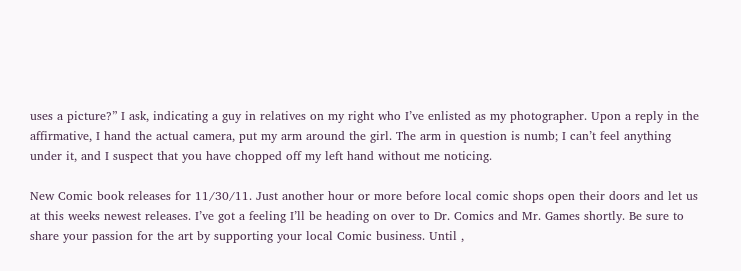uses a picture?” I ask, indicating a guy in relatives on my right who I’ve enlisted as my photographer. Upon a reply in the affirmative, I hand the actual camera, put my arm around the girl. The arm in question is numb; I can’t feel anything under it, and I suspect that you have chopped off my left hand without me noticing.

New Comic book releases for 11/30/11. Just another hour or more before local comic shops open their doors and let us at this weeks newest releases. I’ve got a feeling I’ll be heading on over to Dr. Comics and Mr. Games shortly. Be sure to share your passion for the art by supporting your local Comic business. Until ,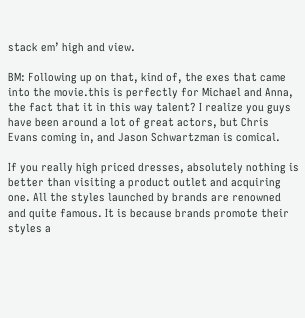stack em’ high and view.

BM: Following up on that, kind of, the exes that came into the movie.this is perfectly for Michael and Anna, the fact that it in this way talent? I realize you guys have been around a lot of great actors, but Chris Evans coming in, and Jason Schwartzman is comical.

If you really high priced dresses, absolutely nothing is better than visiting a product outlet and acquiring one. All the styles launched by brands are renowned and quite famous. It is because brands promote their styles a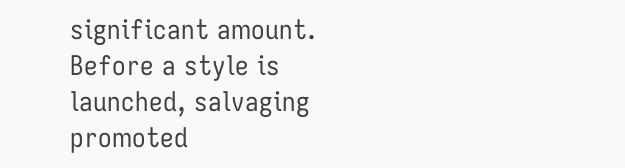significant amount. Before a style is launched, salvaging promoted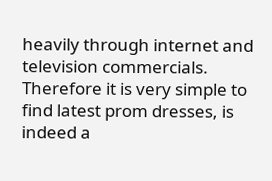heavily through internet and television commercials. Therefore it is very simple to find latest prom dresses, is indeed a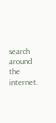search around the internet.